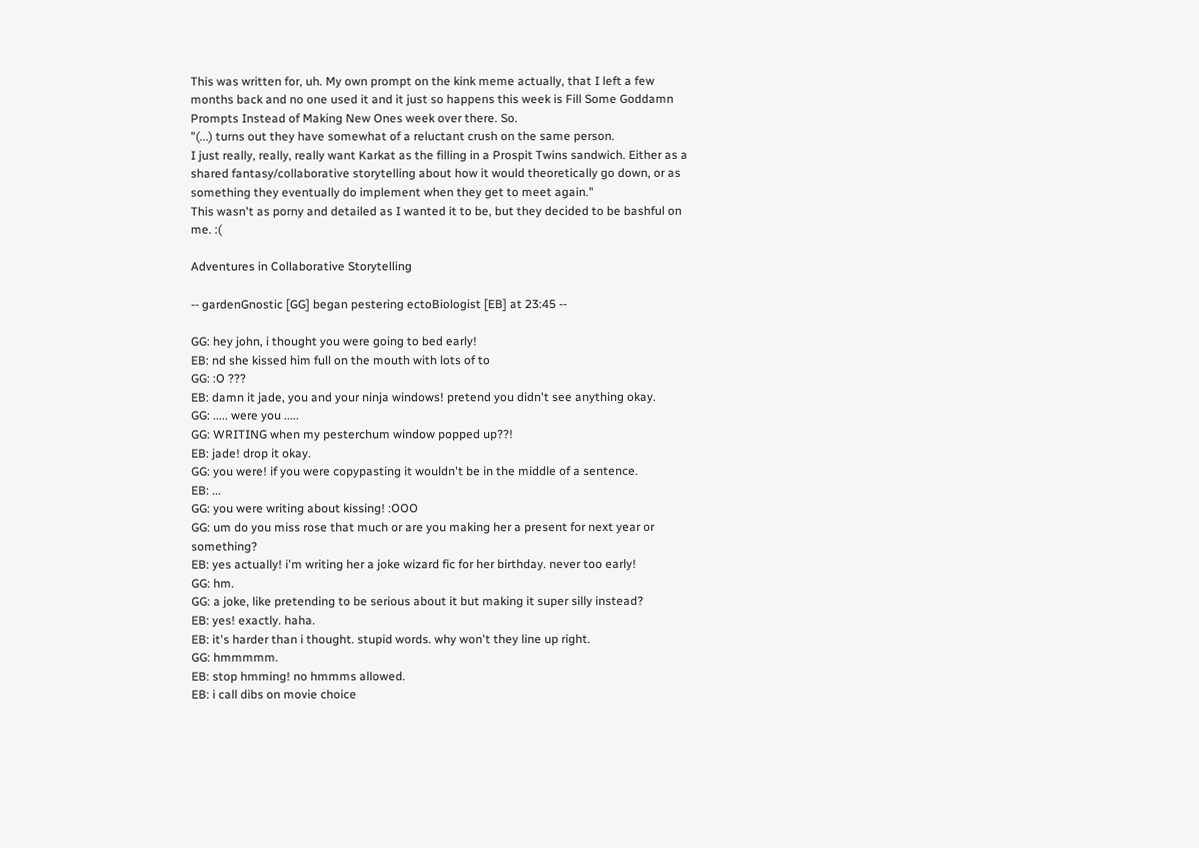This was written for, uh. My own prompt on the kink meme actually, that I left a few months back and no one used it and it just so happens this week is Fill Some Goddamn Prompts Instead of Making New Ones week over there. So.
"(...) turns out they have somewhat of a reluctant crush on the same person.
I just really, really, really want Karkat as the filling in a Prospit Twins sandwich. Either as a shared fantasy/collaborative storytelling about how it would theoretically go down, or as something they eventually do implement when they get to meet again."
This wasn't as porny and detailed as I wanted it to be, but they decided to be bashful on me. :(

Adventures in Collaborative Storytelling

-- gardenGnostic [GG] began pestering ectoBiologist [EB] at 23:45 --

GG: hey john, i thought you were going to bed early!
EB: nd she kissed him full on the mouth with lots of to
GG: :O ???
EB: damn it jade, you and your ninja windows! pretend you didn't see anything okay.
GG: ..... were you .....
GG: WRITING when my pesterchum window popped up??!
EB: jade! drop it okay.
GG: you were! if you were copypasting it wouldn't be in the middle of a sentence.
EB: ...
GG: you were writing about kissing! :OOO
GG: um do you miss rose that much or are you making her a present for next year or something?
EB: yes actually! i'm writing her a joke wizard fic for her birthday. never too early!
GG: hm.
GG: a joke, like pretending to be serious about it but making it super silly instead?
EB: yes! exactly. haha.
EB: it's harder than i thought. stupid words. why won't they line up right.
GG: hmmmmm.
EB: stop hmming! no hmmms allowed.
EB: i call dibs on movie choice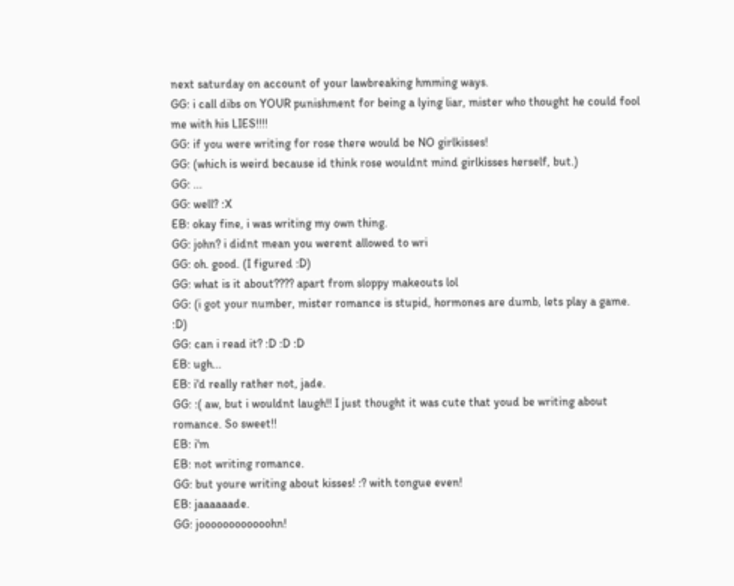next saturday on account of your lawbreaking hmming ways.
GG: i call dibs on YOUR punishment for being a lying liar, mister who thought he could fool me with his LIES!!!!
GG: if you were writing for rose there would be NO girlkisses!
GG: (which is weird because id think rose wouldnt mind girlkisses herself, but.)
GG: ...
GG: well? :X
EB: okay fine, i was writing my own thing.
GG: john? i didnt mean you werent allowed to wri
GG: oh. good. (I figured :D)
GG: what is it about???? apart from sloppy makeouts lol
GG: (i got your number, mister romance is stupid, hormones are dumb, lets play a game. :D)
GG: can i read it? :D :D :D
EB: ugh...
EB: i'd really rather not, jade.
GG: :( aw, but i wouldnt laugh!! I just thought it was cute that youd be writing about romance. So sweet!!
EB: i'm
EB: not writing romance.
GG: but youre writing about kisses! :? with tongue even!
EB: jaaaaaade.
GG: joooooooooooohn!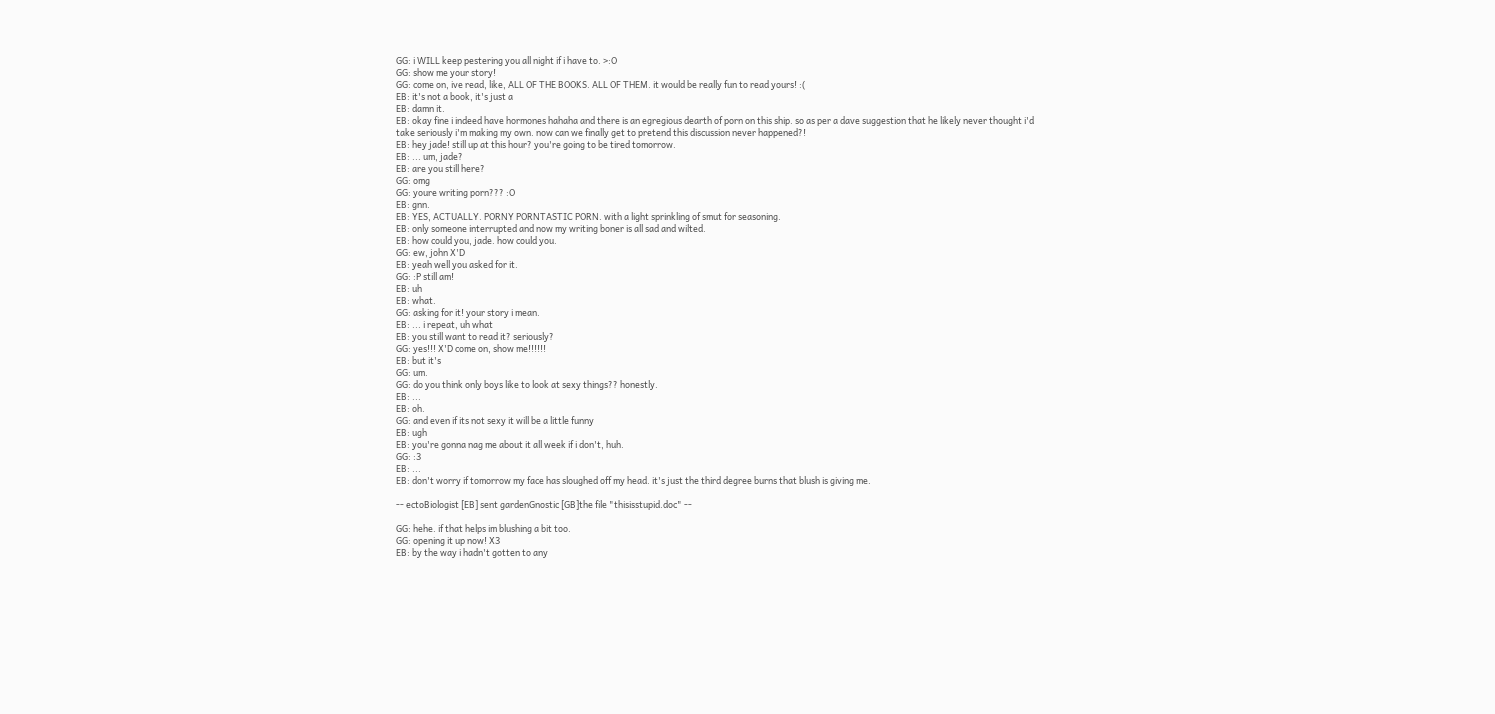GG: i WILL keep pestering you all night if i have to. >:O
GG: show me your story!
GG: come on, ive read, like, ALL OF THE BOOKS. ALL OF THEM. it would be really fun to read yours! :(
EB: it's not a book, it's just a
EB: damn it.
EB: okay fine i indeed have hormones hahaha and there is an egregious dearth of porn on this ship. so as per a dave suggestion that he likely never thought i'd take seriously i'm making my own. now can we finally get to pretend this discussion never happened?!
EB: hey jade! still up at this hour? you're going to be tired tomorrow.
EB: ... um, jade?
EB: are you still here?
GG: omg
GG: youre writing porn??? :O
EB: gnn.
EB: YES, ACTUALLY. PORNY PORNTASTIC PORN. with a light sprinkling of smut for seasoning.
EB: only someone interrupted and now my writing boner is all sad and wilted.
EB: how could you, jade. how could you.
GG: ew, john X'D
EB: yeah well you asked for it.
GG: :P still am!
EB: uh
EB: what.
GG: asking for it! your story i mean.
EB: ... i repeat, uh what
EB: you still want to read it? seriously?
GG: yes!!! X'D come on, show me!!!!!!
EB: but it's
GG: um.
GG: do you think only boys like to look at sexy things?? honestly.
EB: ...
EB: oh.
GG: and even if its not sexy it will be a little funny
EB: ugh
EB: you're gonna nag me about it all week if i don't, huh.
GG: :3
EB: ...
EB: don't worry if tomorrow my face has sloughed off my head. it's just the third degree burns that blush is giving me.

-- ectoBiologist [EB] sent gardenGnostic [GB]the file "thisisstupid.doc" --

GG: hehe. if that helps im blushing a bit too.
GG: opening it up now! X3
EB: by the way i hadn't gotten to any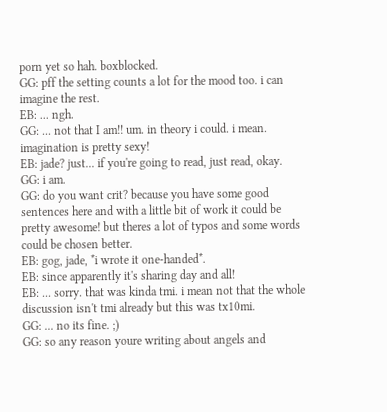porn yet so hah. boxblocked.
GG: pff the setting counts a lot for the mood too. i can imagine the rest.
EB: ... ngh.
GG: ... not that I am!! um. in theory i could. i mean. imagination is pretty sexy!
EB: jade? just... if you're going to read, just read, okay.
GG: i am.
GG: do you want crit? because you have some good sentences here and with a little bit of work it could be pretty awesome! but theres a lot of typos and some words could be chosen better.
EB: gog, jade, *i wrote it one-handed*.
EB: since apparently it's sharing day and all!
EB: ... sorry. that was kinda tmi. i mean not that the whole discussion isn't tmi already but this was tx10mi.
GG: ... no its fine. ;)
GG: so any reason youre writing about angels and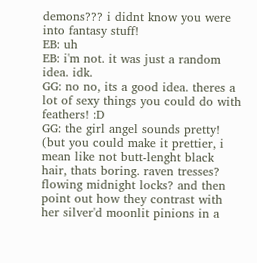demons??? i didnt know you were into fantasy stuff!
EB: uh
EB: i'm not. it was just a random idea. idk.
GG: no no, its a good idea. theres a lot of sexy things you could do with feathers! :D
GG: the girl angel sounds pretty! (but you could make it prettier, i mean like not butt-lenght black hair, thats boring. raven tresses? flowing midnight locks? and then point out how they contrast with her silver'd moonlit pinions in a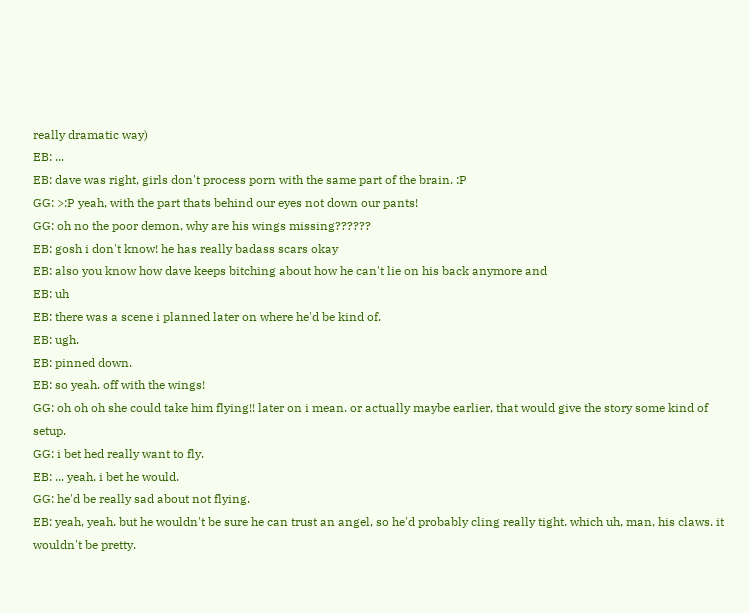really dramatic way)
EB: ...
EB: dave was right, girls don't process porn with the same part of the brain. :P
GG: >:P yeah, with the part thats behind our eyes not down our pants!
GG: oh no the poor demon, why are his wings missing??????
EB: gosh i don't know! he has really badass scars okay
EB: also you know how dave keeps bitching about how he can't lie on his back anymore and
EB: uh
EB: there was a scene i planned later on where he'd be kind of.
EB: ugh.
EB: pinned down.
EB: so yeah. off with the wings!
GG: oh oh oh she could take him flying!! later on i mean. or actually maybe earlier, that would give the story some kind of setup.
GG: i bet hed really want to fly.
EB: ... yeah. i bet he would.
GG: he'd be really sad about not flying.
EB: yeah, yeah. but he wouldn't be sure he can trust an angel, so he'd probably cling really tight. which uh, man, his claws. it wouldn't be pretty.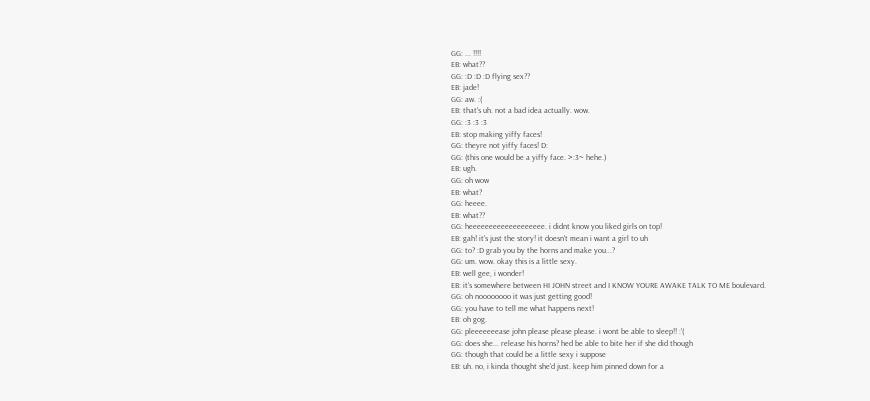GG: ... !!!!
EB: what??
GG: :D :D :D flying sex??
EB: jade!
GG: aw. :(
EB: that's uh. not a bad idea actually. wow.
GG: :3 :3 :3
EB: stop making yiffy faces!
GG: theyre not yiffy faces! D:
GG: (this one would be a yiffy face. >:3~ hehe.)
EB: ugh.
GG: oh wow
EB: what?
GG: heeee.
EB: what??
GG: heeeeeeeeeeeeeeeeeee. i didnt know you liked girls on top!
EB: gah! it's just the story! it doesn't mean i want a girl to uh
GG: to? :D grab you by the horns and make you...?
GG: um. wow. okay this is a little sexy.
EB: well gee, i wonder!
EB: it's somewhere between HI JOHN street and I KNOW YOURE AWAKE TALK TO ME boulevard.
GG: oh noooooooo it was just getting good!
GG: you have to tell me what happens next!
EB: oh gog.
GG: pleeeeeeease john please please please. i wont be able to sleep!! :'(
GG: does she... release his horns? hed be able to bite her if she did though
GG: though that could be a little sexy i suppose
EB: uh. no, i kinda thought she'd just. keep him pinned down for a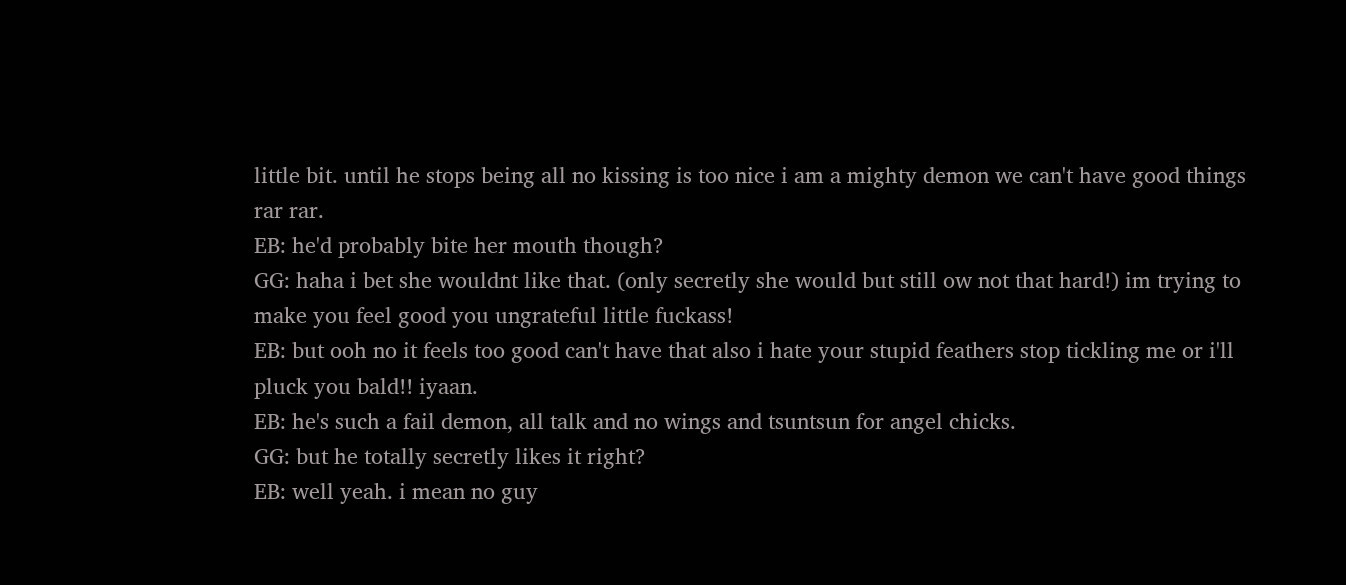little bit. until he stops being all no kissing is too nice i am a mighty demon we can't have good things rar rar.
EB: he'd probably bite her mouth though?
GG: haha i bet she wouldnt like that. (only secretly she would but still ow not that hard!) im trying to make you feel good you ungrateful little fuckass!
EB: but ooh no it feels too good can't have that also i hate your stupid feathers stop tickling me or i'll pluck you bald!! iyaan.
EB: he's such a fail demon, all talk and no wings and tsuntsun for angel chicks.
GG: but he totally secretly likes it right?
EB: well yeah. i mean no guy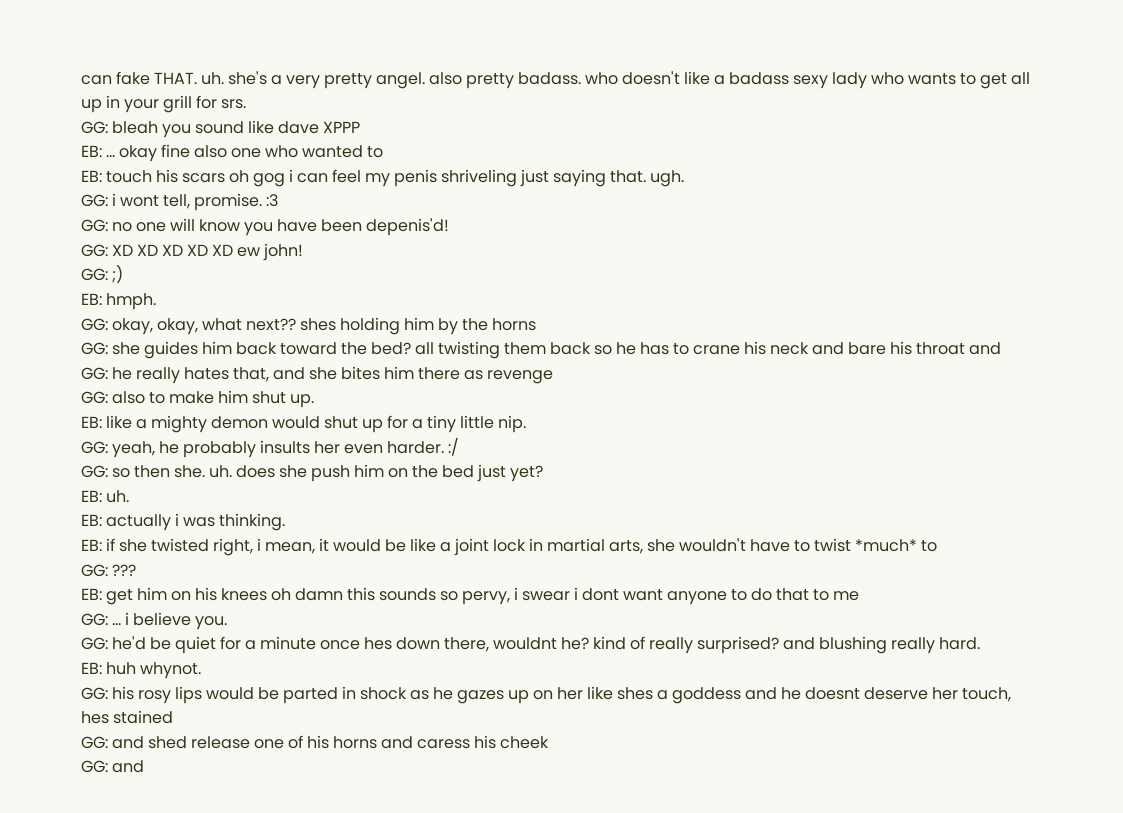can fake THAT. uh. she's a very pretty angel. also pretty badass. who doesn't like a badass sexy lady who wants to get all up in your grill for srs.
GG: bleah you sound like dave XPPP
EB: ... okay fine also one who wanted to
EB: touch his scars oh gog i can feel my penis shriveling just saying that. ugh.
GG: i wont tell, promise. :3
GG: no one will know you have been depenis'd!
GG: XD XD XD XD XD ew john!
GG: ;)
EB: hmph.
GG: okay, okay, what next?? shes holding him by the horns
GG: she guides him back toward the bed? all twisting them back so he has to crane his neck and bare his throat and
GG: he really hates that, and she bites him there as revenge
GG: also to make him shut up.
EB: like a mighty demon would shut up for a tiny little nip.
GG: yeah, he probably insults her even harder. :/
GG: so then she. uh. does she push him on the bed just yet?
EB: uh.
EB: actually i was thinking.
EB: if she twisted right, i mean, it would be like a joint lock in martial arts, she wouldn't have to twist *much* to
GG: ???
EB: get him on his knees oh damn this sounds so pervy, i swear i dont want anyone to do that to me
GG: ... i believe you.
GG: he'd be quiet for a minute once hes down there, wouldnt he? kind of really surprised? and blushing really hard.
EB: huh whynot.
GG: his rosy lips would be parted in shock as he gazes up on her like shes a goddess and he doesnt deserve her touch, hes stained
GG: and shed release one of his horns and caress his cheek
GG: and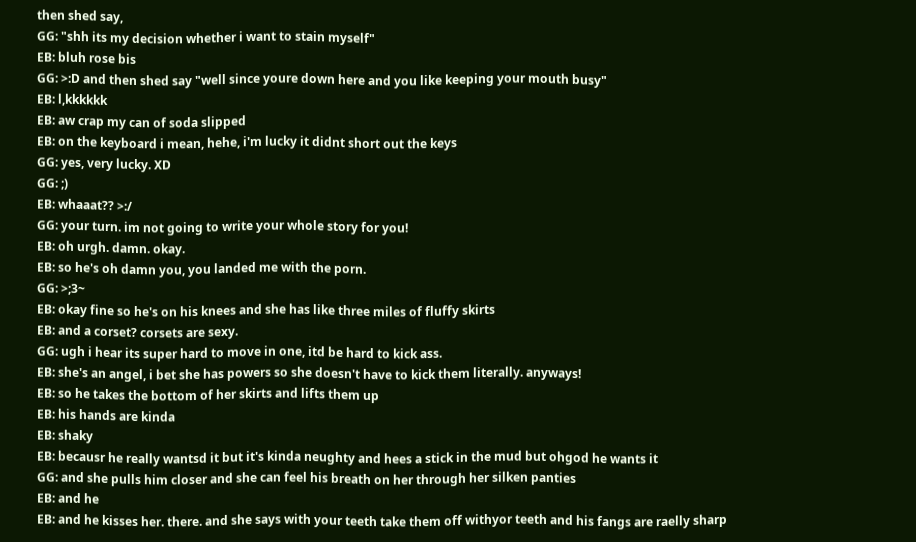then shed say,
GG: "shh its my decision whether i want to stain myself"
EB: bluh rose bis
GG: >:D and then shed say "well since youre down here and you like keeping your mouth busy"
EB: l,kkkkkk
EB: aw crap my can of soda slipped
EB: on the keyboard i mean, hehe, i'm lucky it didnt short out the keys
GG: yes, very lucky. XD
GG: ;)
EB: whaaat?? >:/
GG: your turn. im not going to write your whole story for you!
EB: oh urgh. damn. okay.
EB: so he's oh damn you, you landed me with the porn.
GG: >;3~
EB: okay fine so he's on his knees and she has like three miles of fluffy skirts
EB: and a corset? corsets are sexy.
GG: ugh i hear its super hard to move in one, itd be hard to kick ass.
EB: she's an angel, i bet she has powers so she doesn't have to kick them literally. anyways!
EB: so he takes the bottom of her skirts and lifts them up
EB: his hands are kinda
EB: shaky
EB: becausr he really wantsd it but it's kinda neughty and hees a stick in the mud but ohgod he wants it
GG: and she pulls him closer and she can feel his breath on her through her silken panties
EB: and he
EB: and he kisses her. there. and she says with your teeth take them off withyor teeth and his fangs are raelly sharp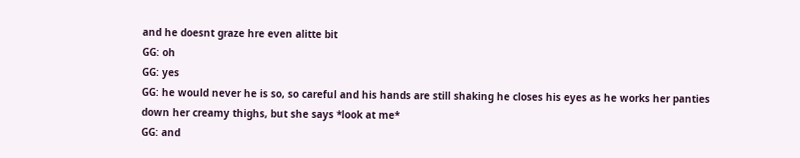and he doesnt graze hre even alitte bit
GG: oh
GG: yes
GG: he would never he is so, so careful and his hands are still shaking he closes his eyes as he works her panties down her creamy thighs, but she says *look at me*
GG: and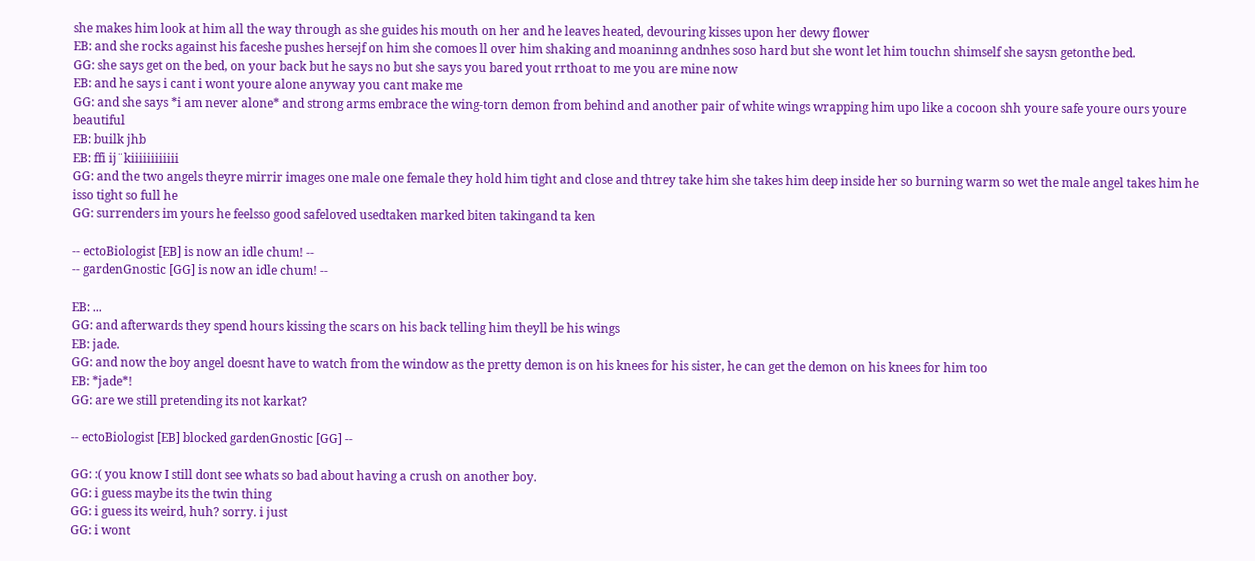she makes him look at him all the way through as she guides his mouth on her and he leaves heated, devouring kisses upon her dewy flower
EB: and she rocks against his faceshe pushes hersejf on him she comoes ll over him shaking and moaninng andnhes soso hard but she wont let him touchn shimself she saysn getonthe bed.
GG: she says get on the bed, on your back but he says no but she says you bared yout rrthoat to me you are mine now
EB: and he says i cant i wont youre alone anyway you cant make me
GG: and she says *i am never alone* and strong arms embrace the wing-torn demon from behind and another pair of white wings wrapping him upo like a cocoon shh youre safe youre ours youre beautiful
EB: builk jhb
EB: ffi ij¨kiiiiiiiiiiii
GG: and the two angels theyre mirrir images one male one female they hold him tight and close and thtrey take him she takes him deep inside her so burning warm so wet the male angel takes him he isso tight so full he
GG: surrenders im yours he feelsso good safeloved usedtaken marked biten takingand ta ken

-- ectoBiologist [EB] is now an idle chum! --
-- gardenGnostic [GG] is now an idle chum! --

EB: ...
GG: and afterwards they spend hours kissing the scars on his back telling him theyll be his wings
EB: jade.
GG: and now the boy angel doesnt have to watch from the window as the pretty demon is on his knees for his sister, he can get the demon on his knees for him too
EB: *jade*!
GG: are we still pretending its not karkat?

-- ectoBiologist [EB] blocked gardenGnostic [GG] --

GG: :( you know I still dont see whats so bad about having a crush on another boy.
GG: i guess maybe its the twin thing
GG: i guess its weird, huh? sorry. i just
GG: i wont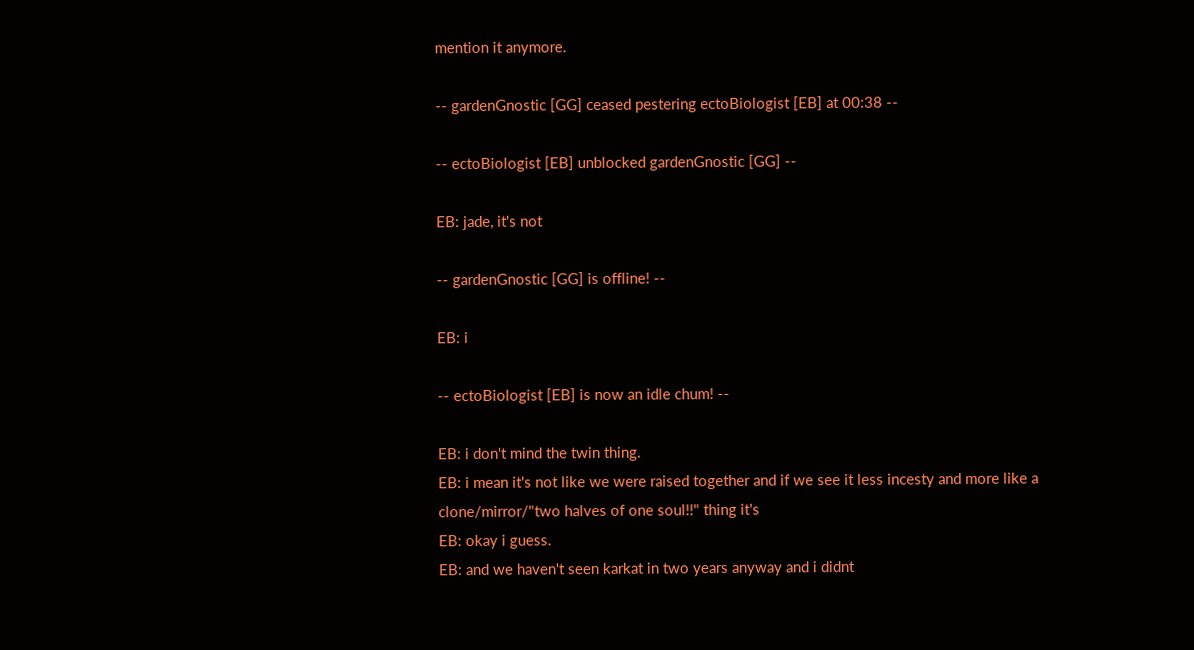mention it anymore.

-- gardenGnostic [GG] ceased pestering ectoBiologist [EB] at 00:38 --

-- ectoBiologist [EB] unblocked gardenGnostic [GG] --

EB: jade, it's not

-- gardenGnostic [GG] is offline! --

EB: i

-- ectoBiologist [EB] is now an idle chum! --

EB: i don't mind the twin thing.
EB: i mean it's not like we were raised together and if we see it less incesty and more like a clone/mirror/"two halves of one soul!!" thing it's
EB: okay i guess.
EB: and we haven't seen karkat in two years anyway and i didnt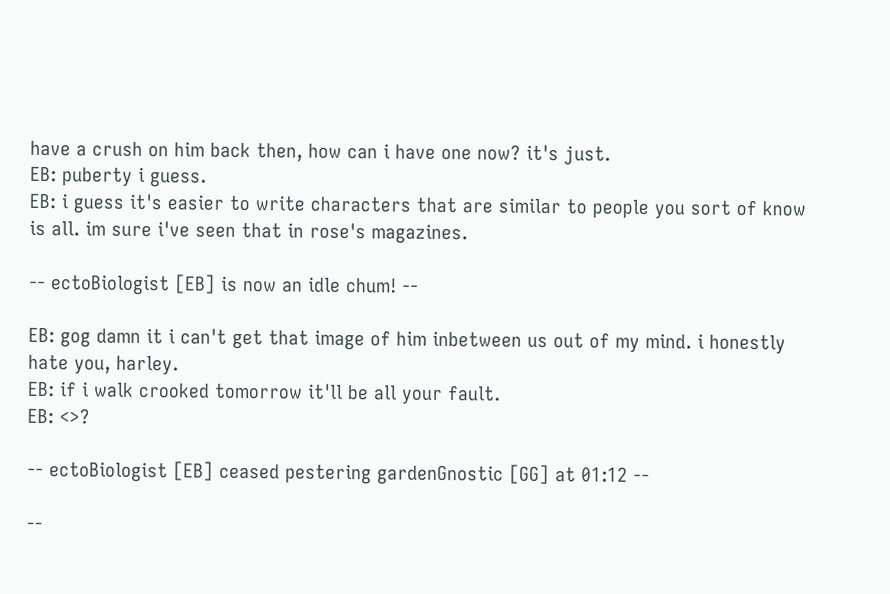have a crush on him back then, how can i have one now? it's just.
EB: puberty i guess.
EB: i guess it's easier to write characters that are similar to people you sort of know is all. im sure i've seen that in rose's magazines.

-- ectoBiologist [EB] is now an idle chum! --

EB: gog damn it i can't get that image of him inbetween us out of my mind. i honestly hate you, harley.
EB: if i walk crooked tomorrow it'll be all your fault.
EB: <>?

-- ectoBiologist [EB] ceased pestering gardenGnostic [GG] at 01:12 --

--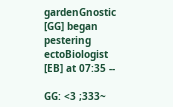gardenGnostic [GG] began pestering ectoBiologist [EB] at 07:35 --

GG: <3 ;333~